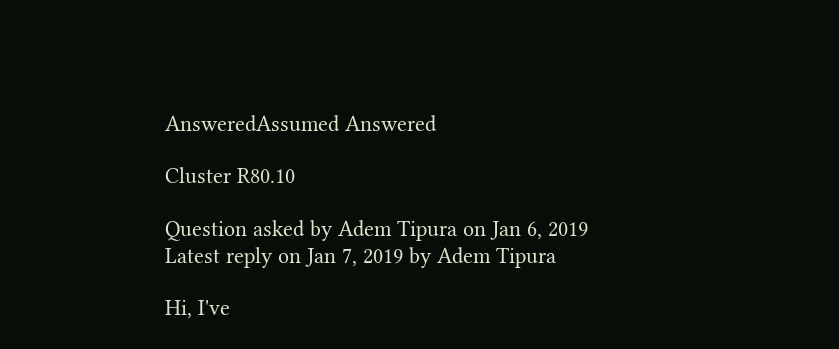AnsweredAssumed Answered

Cluster R80.10

Question asked by Adem Tipura on Jan 6, 2019
Latest reply on Jan 7, 2019 by Adem Tipura

Hi, I've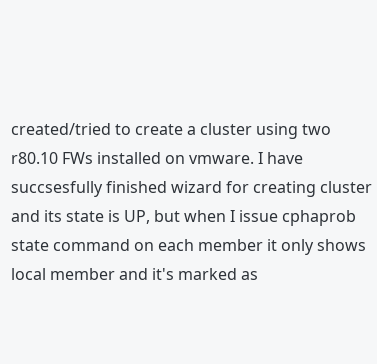created/tried to create a cluster using two r80.10 FWs installed on vmware. I have succsesfully finished wizard for creating cluster and its state is UP, but when I issue cphaprob state command on each member it only shows local member and it's marked as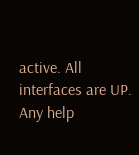active. All interfaces are UP. Any help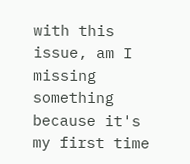with this issue, am I missing something because it's my first time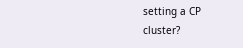setting a CP cluster?